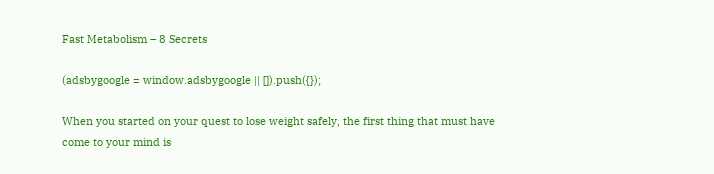Fast Metabolism – 8 Secrets

(adsbygoogle = window.adsbygoogle || []).push({});

When you started on your quest to lose weight safely, the first thing that must have come to your mind is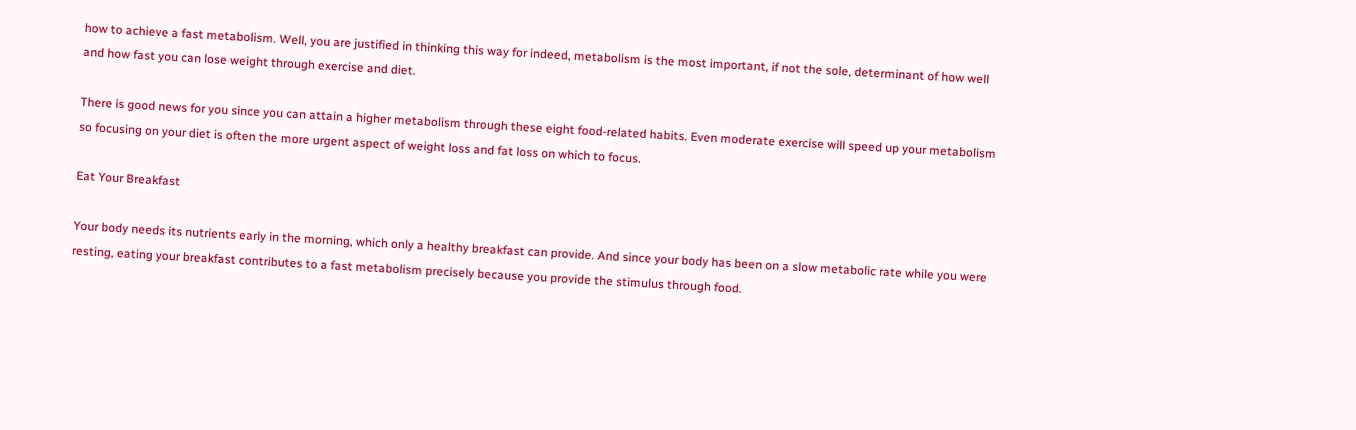how to achieve a fast metabolism. Well, you are justified in thinking this way for indeed, metabolism is the most important, if not the sole, determinant of how well and how fast you can lose weight through exercise and diet.

There is good news for you since you can attain a higher metabolism through these eight food-related habits. Even moderate exercise will speed up your metabolism so focusing on your diet is often the more urgent aspect of weight loss and fat loss on which to focus.

Eat Your Breakfast

Your body needs its nutrients early in the morning, which only a healthy breakfast can provide. And since your body has been on a slow metabolic rate while you were resting, eating your breakfast contributes to a fast metabolism precisely because you provide the stimulus through food.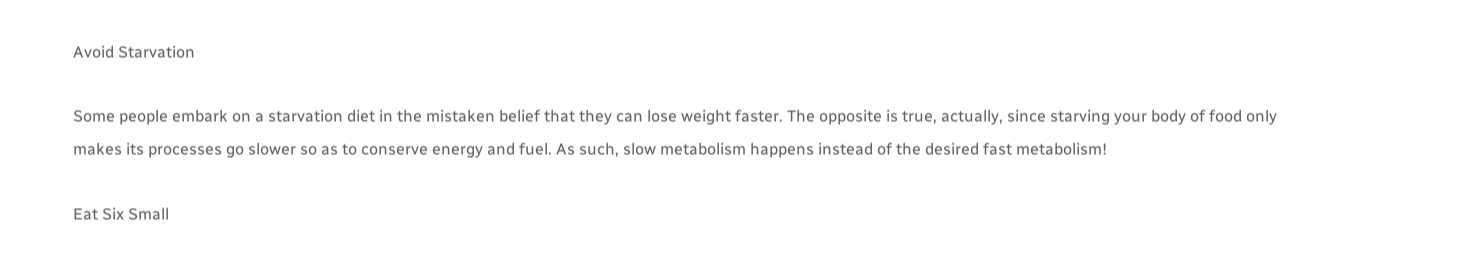Avoid Starvation

Some people embark on a starvation diet in the mistaken belief that they can lose weight faster. The opposite is true, actually, since starving your body of food only makes its processes go slower so as to conserve energy and fuel. As such, slow metabolism happens instead of the desired fast metabolism!

Eat Six Small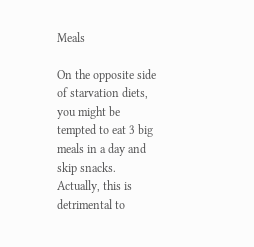Meals

On the opposite side of starvation diets, you might be tempted to eat 3 big meals in a day and skip snacks. Actually, this is detrimental to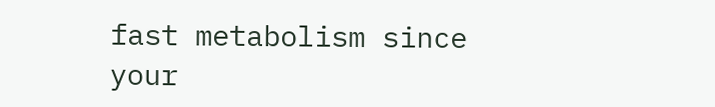fast metabolism since your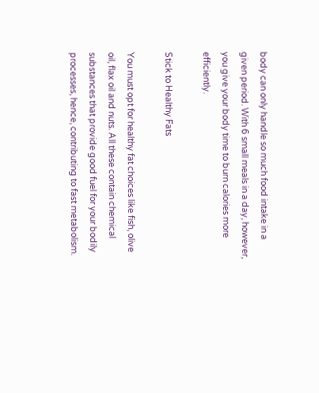body can only handle so much food intake in a given period. With 6 small meals in a day, however, you give your body time to burn calories more efficiently.

Stick to Healthy Fats

You must opt for healthy fat choices like fish, olive oil, flax oil and nuts. All these contain chemical substances that provide good fuel for your bodily processes, hence, contributing to fast metabolism.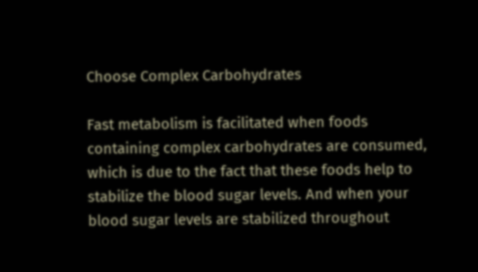Choose Complex Carbohydrates

Fast metabolism is facilitated when foods containing complex carbohydrates are consumed, which is due to the fact that these foods help to stabilize the blood sugar levels. And when your blood sugar levels are stabilized throughout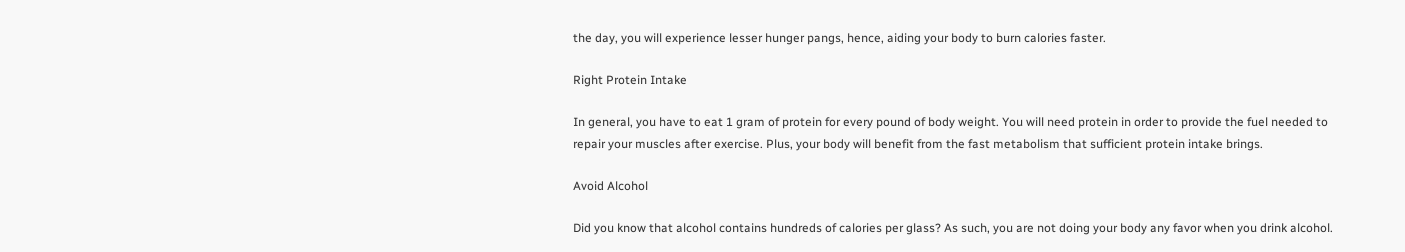the day, you will experience lesser hunger pangs, hence, aiding your body to burn calories faster.

Right Protein Intake

In general, you have to eat 1 gram of protein for every pound of body weight. You will need protein in order to provide the fuel needed to repair your muscles after exercise. Plus, your body will benefit from the fast metabolism that sufficient protein intake brings.

Avoid Alcohol

Did you know that alcohol contains hundreds of calories per glass? As such, you are not doing your body any favor when you drink alcohol.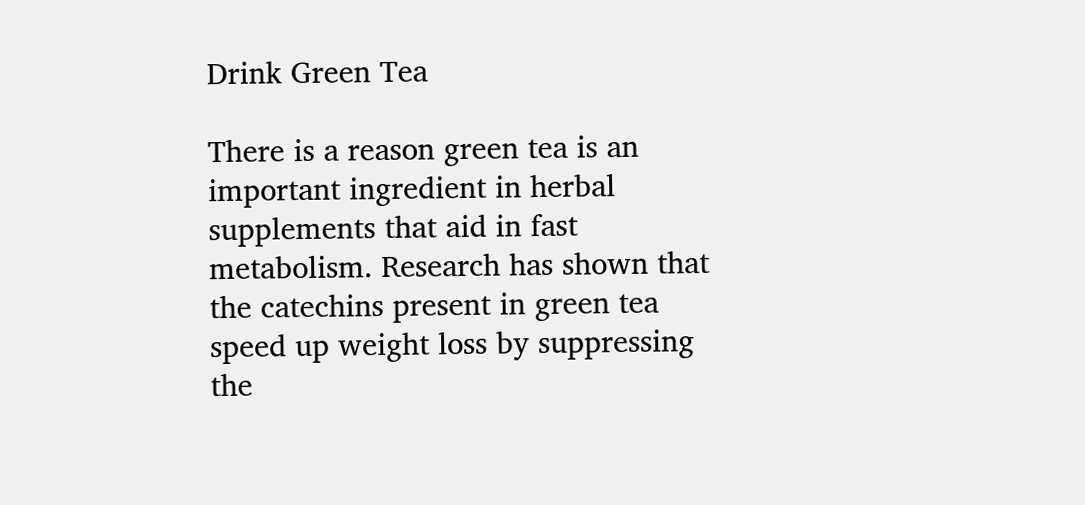Drink Green Tea

There is a reason green tea is an important ingredient in herbal supplements that aid in fast metabolism. Research has shown that the catechins present in green tea speed up weight loss by suppressing the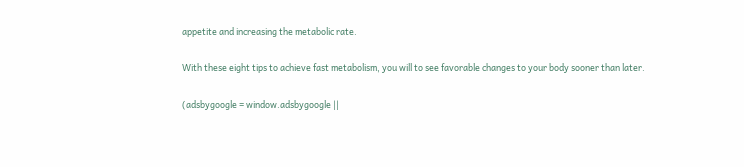appetite and increasing the metabolic rate.

With these eight tips to achieve fast metabolism, you will to see favorable changes to your body sooner than later.

(adsbygoogle = window.adsbygoogle ||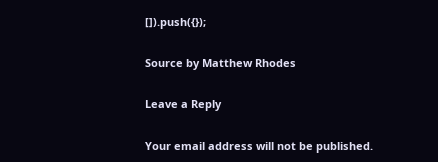[]).push({});

Source by Matthew Rhodes

Leave a Reply

Your email address will not be published.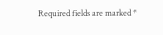Required fields are marked *